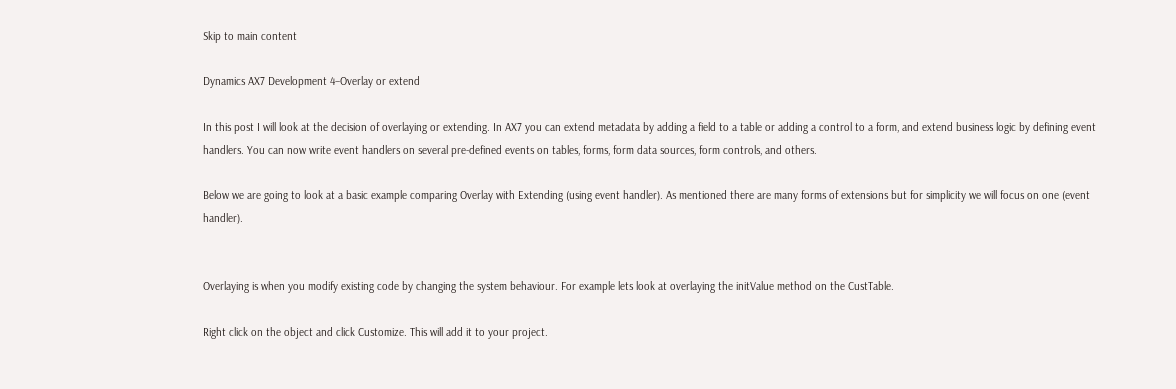Skip to main content

Dynamics AX7 Development 4–Overlay or extend

In this post I will look at the decision of overlaying or extending. In AX7 you can extend metadata by adding a field to a table or adding a control to a form, and extend business logic by defining event handlers. You can now write event handlers on several pre-defined events on tables, forms, form data sources, form controls, and others.

Below we are going to look at a basic example comparing Overlay with Extending (using event handler). As mentioned there are many forms of extensions but for simplicity we will focus on one (event handler).


Overlaying is when you modify existing code by changing the system behaviour. For example lets look at overlaying the initValue method on the CustTable.

Right click on the object and click Customize. This will add it to your project.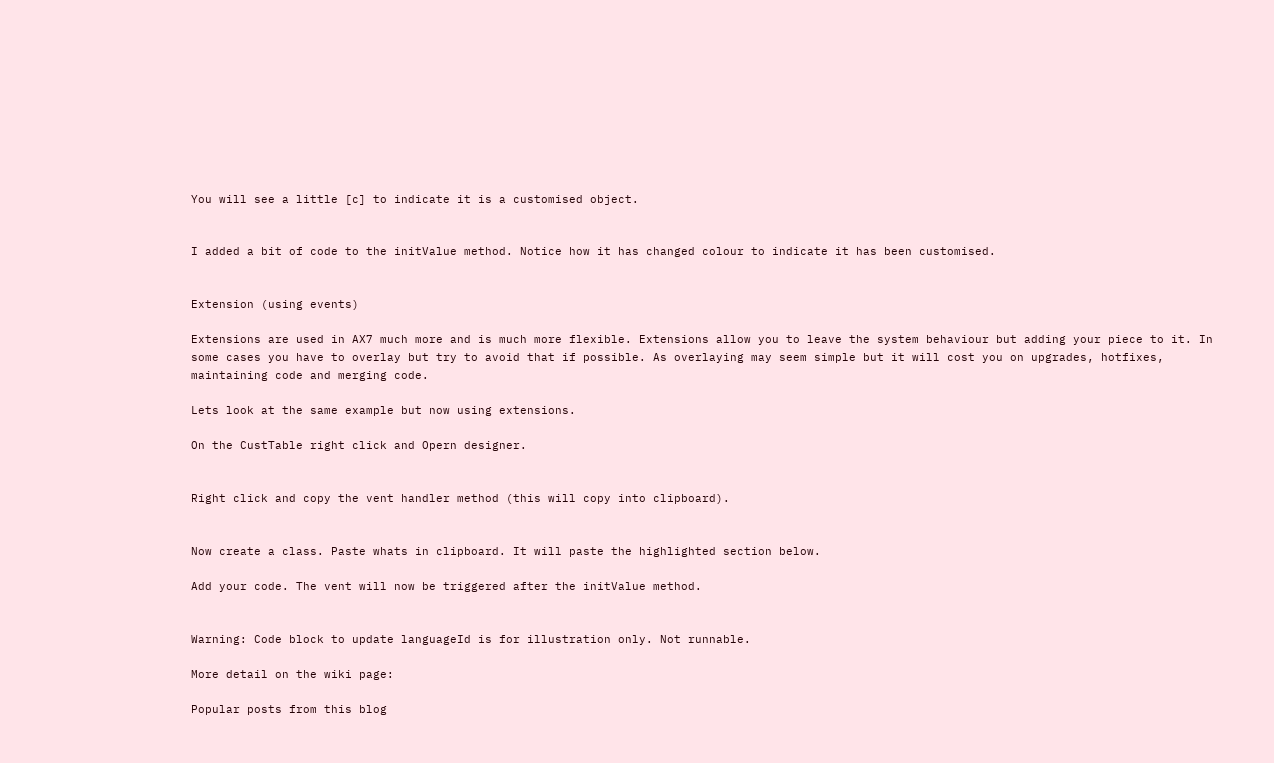You will see a little [c] to indicate it is a customised object.


I added a bit of code to the initValue method. Notice how it has changed colour to indicate it has been customised.


Extension (using events)

Extensions are used in AX7 much more and is much more flexible. Extensions allow you to leave the system behaviour but adding your piece to it. In some cases you have to overlay but try to avoid that if possible. As overlaying may seem simple but it will cost you on upgrades, hotfixes, maintaining code and merging code.

Lets look at the same example but now using extensions.

On the CustTable right click and Opern designer.


Right click and copy the vent handler method (this will copy into clipboard).


Now create a class. Paste whats in clipboard. It will paste the highlighted section below.

Add your code. The vent will now be triggered after the initValue method.


Warning: Code block to update languageId is for illustration only. Not runnable.

More detail on the wiki page:

Popular posts from this blog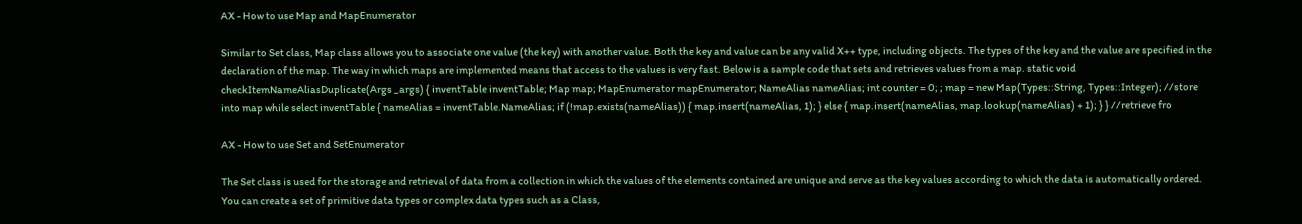AX - How to use Map and MapEnumerator

Similar to Set class, Map class allows you to associate one value (the key) with another value. Both the key and value can be any valid X++ type, including objects. The types of the key and the value are specified in the declaration of the map. The way in which maps are implemented means that access to the values is very fast. Below is a sample code that sets and retrieves values from a map. static void checkItemNameAliasDuplicate(Args _args) { inventTable inventTable; Map map; MapEnumerator mapEnumerator; NameAlias nameAlias; int counter = 0; ; map = new Map(Types::String, Types::Integer); //store into map while select inventTable { nameAlias = inventTable.NameAlias; if (!map.exists(nameAlias)) { map.insert(nameAlias, 1); } else { map.insert(nameAlias, map.lookup(nameAlias) + 1); } } //retrieve fro

AX - How to use Set and SetEnumerator

The Set class is used for the storage and retrieval of data from a collection in which the values of the elements contained are unique and serve as the key values according to which the data is automatically ordered. You can create a set of primitive data types or complex data types such as a Class,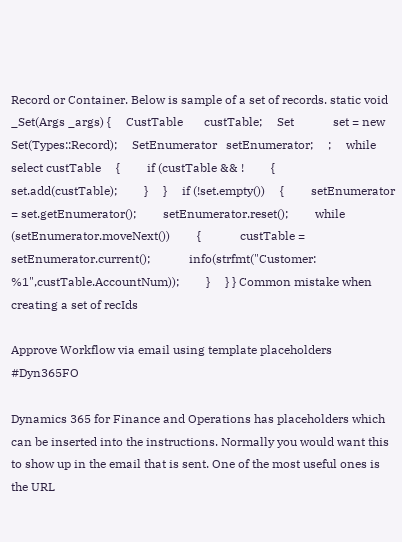Record or Container. Below is sample of a set of records. static void _Set(Args _args) {     CustTable       custTable;     Set             set = new Set(Types::Record);     SetEnumerator   setEnumerator;     ;     while select custTable     {         if (custTable && !         {             set.add(custTable);         }     }     if (!set.empty())     {         setEnumerator = set.getEnumerator();         setEnumerator.reset();         while (setEnumerator.moveNext())         {             custTable = setEnumerator.current();             info(strfmt("Customer: %1",custTable.AccountNum));         }     } } Common mistake when creating a set of recIds

Approve Workflow via email using template placeholders #Dyn365FO

Dynamics 365 for Finance and Operations has placeholders which can be inserted into the instructions. Normally you would want this to show up in the email that is sent. One of the most useful ones is the URL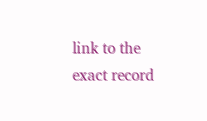link to the exact record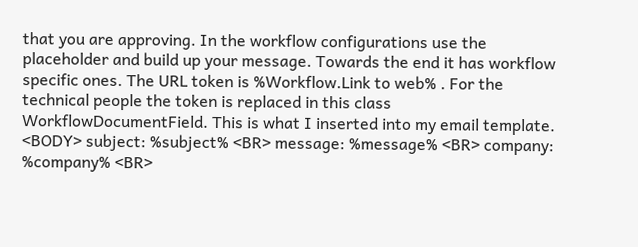that you are approving. In the workflow configurations use the placeholder and build up your message. Towards the end it has workflow specific ones. The URL token is %Workflow.Link to web% . For the technical people the token is replaced in this class WorkflowDocumentField. This is what I inserted into my email template. <BODY> subject: %subject% <BR> message: %message% <BR> company: %company% <BR>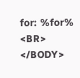for: %for% <BR> </BODY>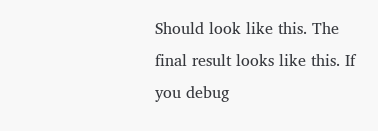Should look like this. The final result looks like this. If you debug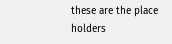these are the place holders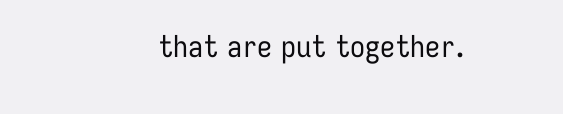that are put together.